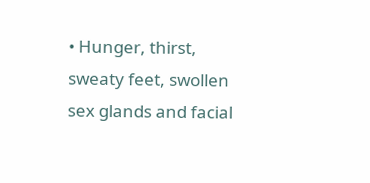• Hunger, thirst, sweaty feet, swollen sex glands and facial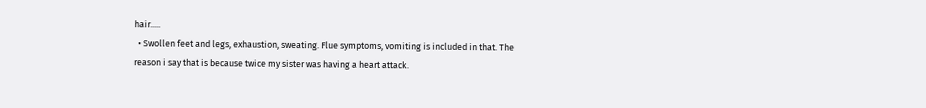hair.....
  • Swollen feet and legs, exhaustion, sweating. Flue symptoms, vomiting is included in that. The reason i say that is because twice my sister was having a heart attack.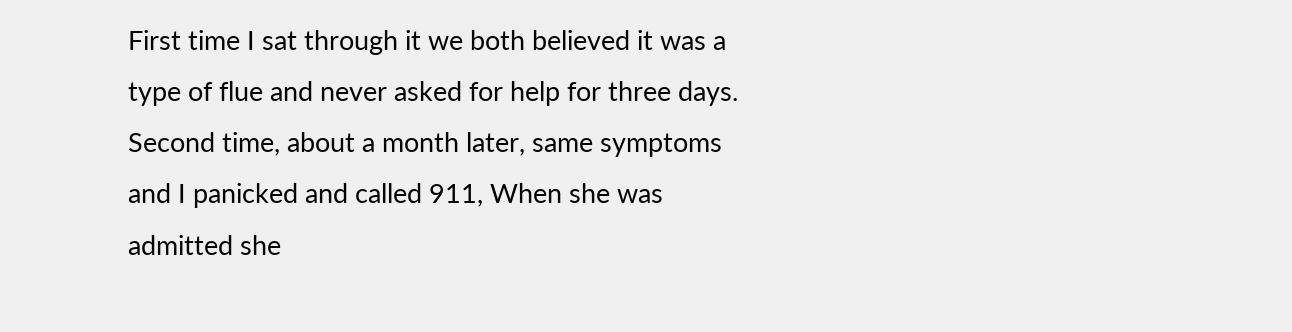First time I sat through it we both believed it was a type of flue and never asked for help for three days. Second time, about a month later, same symptoms and I panicked and called 911, When she was admitted she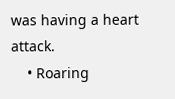was having a heart attack.
    • Roaring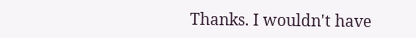Thanks. I wouldn't have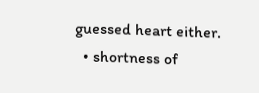guessed heart either.
  • shortness of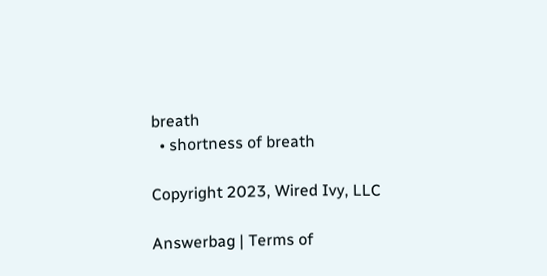breath
  • shortness of breath

Copyright 2023, Wired Ivy, LLC

Answerbag | Terms of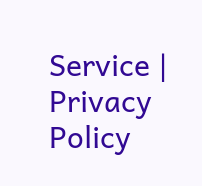Service | Privacy Policy